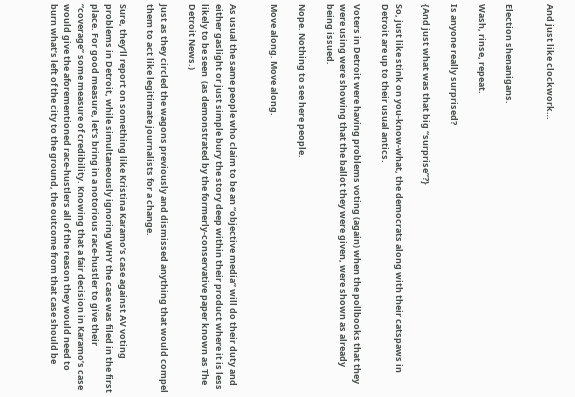And just like clockwork…


Election shenanigans.

Wash, rinse, repeat.

Is anyone really surprised?

{And just what was that big “surprise”?}

So, just like stink on you-know-what, the democrats along with their catspaws in Detroit are up to their usual antics.

Voters in Detroit were having problems voting (again) when the pollbooks that they were using were showing that the ballot they were given, were shown as already being issued.

Nope. Nothing to see here people.

Move along. Move along.


As usual the same people who claim to be an “objective media” will do their duty and either gaslight or just simple bury the story deep within their product where it is less likely to be seen  (as demonstrated by the formerly-conservative paper known as The Detroit News.)

Just as they circled the wagons previously and dismissed anything that would compel them to act like legitimate journalists for a change.

Sure, they’ll report on something like Kristina Karamo’s case against AV voting problems in Detroit, while simultaneously ignoring WHY the case was filed in the first place. For good measure, let’s bring in a notorious race-hustler to give their “coverage” some measure of credibility. Knowing that a fair decision in Karamo’s case would give the aforementioned race-hustlers all of the reason they would need to burn what’s left of the city to the ground, the outcome from that case should be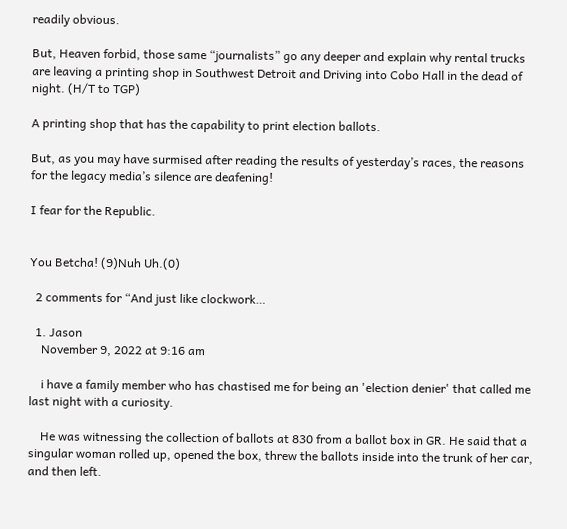readily obvious.

But, Heaven forbid, those same “journalists” go any deeper and explain why rental trucks are leaving a printing shop in Southwest Detroit and Driving into Cobo Hall in the dead of night. (H/T to TGP)

A printing shop that has the capability to print election ballots.

But, as you may have surmised after reading the results of yesterday’s races, the reasons for the legacy media’s silence are deafening!

I fear for the Republic.


You Betcha! (9)Nuh Uh.(0)

  2 comments for “And just like clockwork…

  1. Jason
    November 9, 2022 at 9:16 am

    i have a family member who has chastised me for being an 'election denier' that called me last night with a curiosity.

    He was witnessing the collection of ballots at 830 from a ballot box in GR. He said that a singular woman rolled up, opened the box, threw the ballots inside into the trunk of her car, and then left.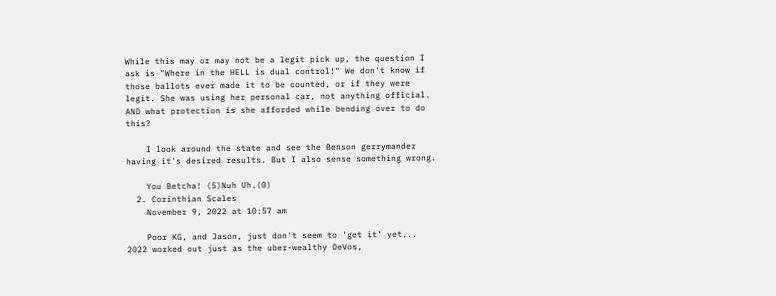While this may or may not be a legit pick up, the question I ask is "Where in the HELL is dual control!" We don't know if those ballots ever made it to be counted, or if they were legit. She was using her personal car, not anything official. AND what protection is she afforded while bending over to do this?

    I look around the state and see the Benson gerrymander having it's desired results. But I also sense something wrong.

    You Betcha! (5)Nuh Uh.(0)
  2. Corinthian Scales
    November 9, 2022 at 10:57 am

    Poor KG, and Jason, just don't seem to 'get it' yet... 2022 worked out just as the uber-wealthy DeVos,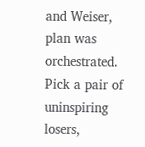and Weiser, plan was orchestrated. Pick a pair of uninspiring losers,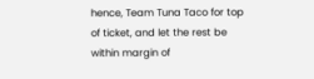hence, Team Tuna Taco for top of ticket, and let the rest be within margin of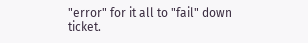"error" for it all to "fail" down ticket.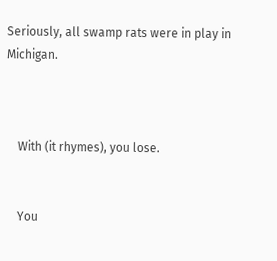Seriously, all swamp rats were in play in Michigan.



    With (it rhymes), you lose.


    You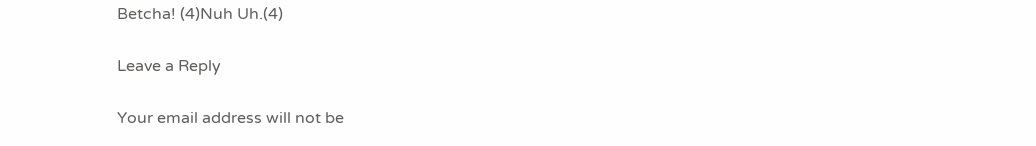Betcha! (4)Nuh Uh.(4)

Leave a Reply

Your email address will not be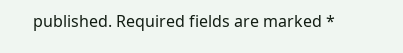published. Required fields are marked *